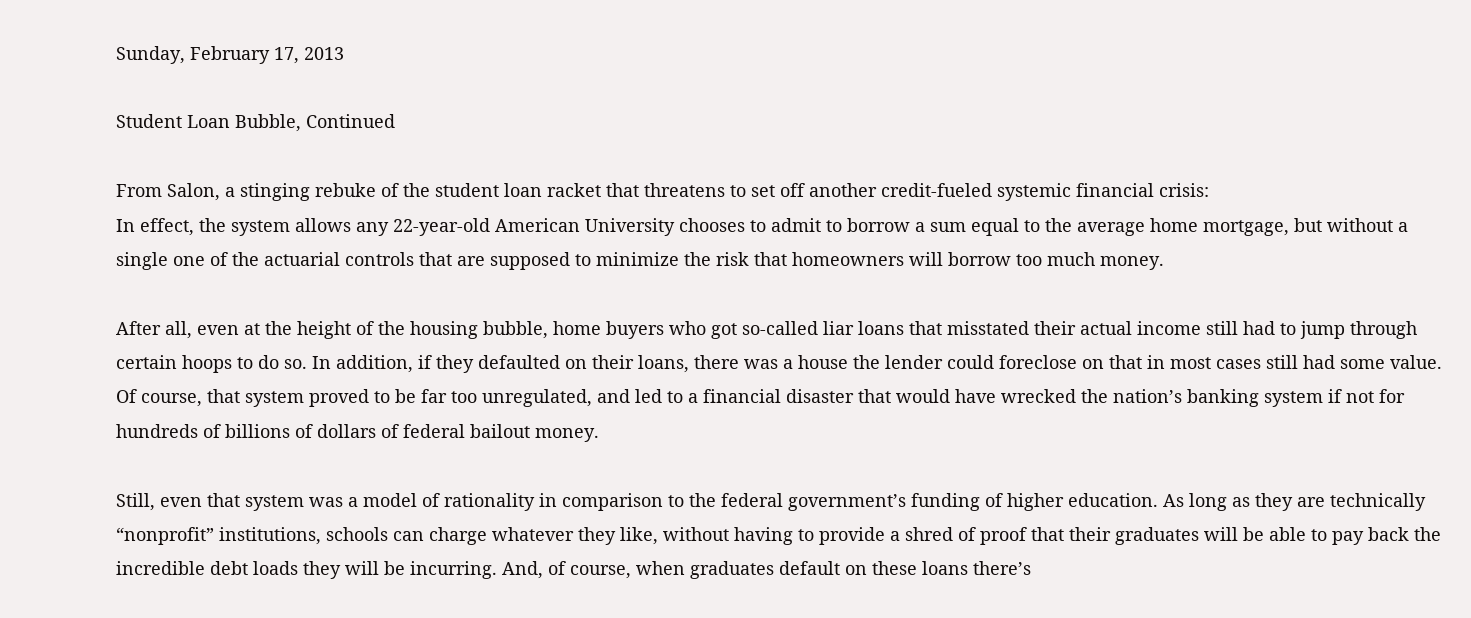Sunday, February 17, 2013

Student Loan Bubble, Continued

From Salon, a stinging rebuke of the student loan racket that threatens to set off another credit-fueled systemic financial crisis:
In effect, the system allows any 22-year-old American University chooses to admit to borrow a sum equal to the average home mortgage, but without a single one of the actuarial controls that are supposed to minimize the risk that homeowners will borrow too much money.

After all, even at the height of the housing bubble, home buyers who got so-called liar loans that misstated their actual income still had to jump through certain hoops to do so. In addition, if they defaulted on their loans, there was a house the lender could foreclose on that in most cases still had some value. Of course, that system proved to be far too unregulated, and led to a financial disaster that would have wrecked the nation’s banking system if not for hundreds of billions of dollars of federal bailout money.

Still, even that system was a model of rationality in comparison to the federal government’s funding of higher education. As long as they are technically “nonprofit” institutions, schools can charge whatever they like, without having to provide a shred of proof that their graduates will be able to pay back the incredible debt loads they will be incurring. And, of course, when graduates default on these loans there’s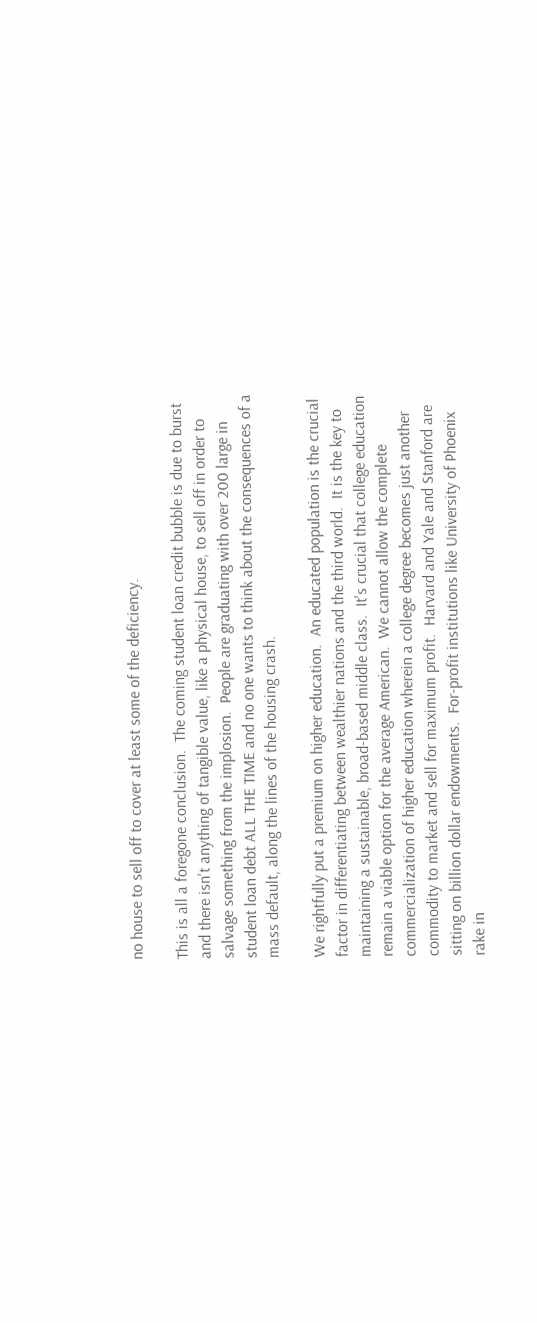no house to sell off to cover at least some of the deficiency.

This is all a foregone conclusion.  The coming student loan credit bubble is due to burst and there isn't anything of tangible value, like a physical house, to sell off in order to salvage something from the implosion.  People are graduating with over 200 large in student loan debt ALL THE TIME and no one wants to think about the consequences of a mass default, along the lines of the housing crash.

We rightfully put a premium on higher education.  An educated population is the crucial factor in differentiating between wealthier nations and the third world.  It is the key to maintaining a sustainable, broad-based middle class.  It's crucial that college education remain a viable option for the average American.  We cannot allow the complete commercialization of higher education wherein a college degree becomes just another commodity to market and sell for maximum profit.  Harvard and Yale and Stanford are sitting on billion dollar endowments.  For-profit institutions like University of Phoenix rake in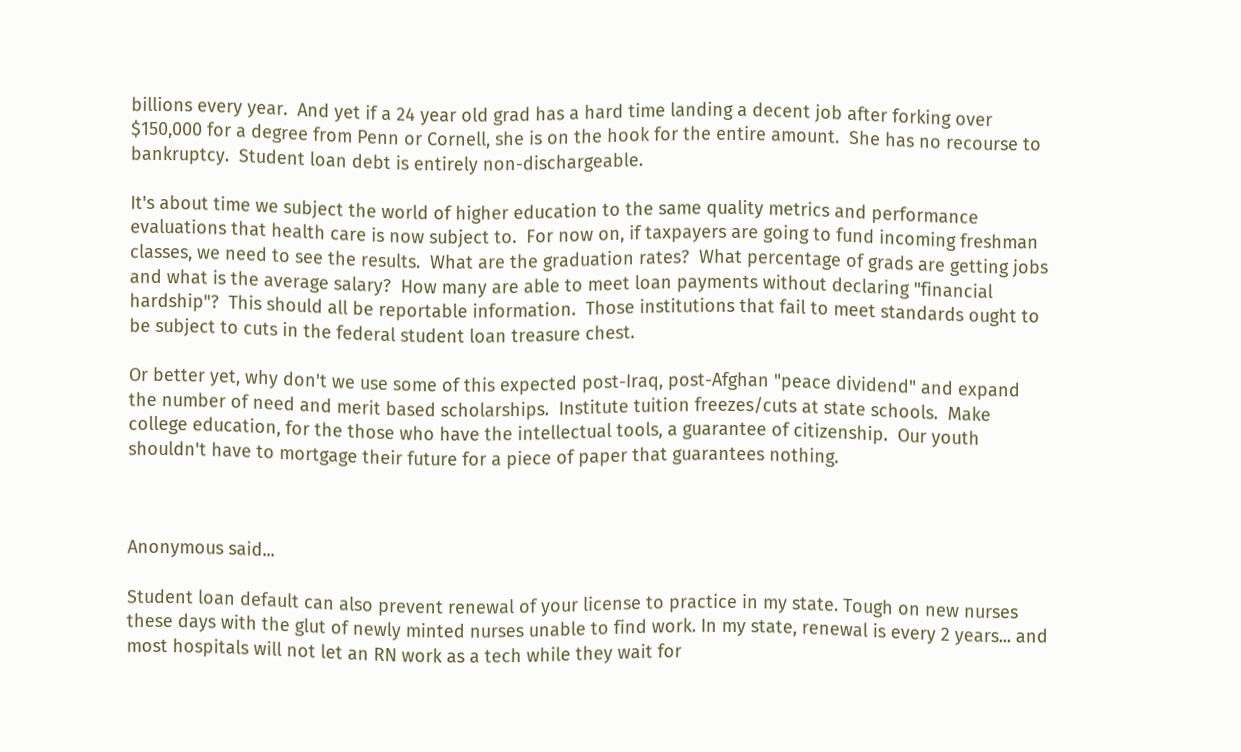billions every year.  And yet if a 24 year old grad has a hard time landing a decent job after forking over $150,000 for a degree from Penn or Cornell, she is on the hook for the entire amount.  She has no recourse to bankruptcy.  Student loan debt is entirely non-dischargeable.

It's about time we subject the world of higher education to the same quality metrics and performance evaluations that health care is now subject to.  For now on, if taxpayers are going to fund incoming freshman classes, we need to see the results.  What are the graduation rates?  What percentage of grads are getting jobs and what is the average salary?  How many are able to meet loan payments without declaring "financial hardship"?  This should all be reportable information.  Those institutions that fail to meet standards ought to be subject to cuts in the federal student loan treasure chest.

Or better yet, why don't we use some of this expected post-Iraq, post-Afghan "peace dividend" and expand the number of need and merit based scholarships.  Institute tuition freezes/cuts at state schools.  Make college education, for the those who have the intellectual tools, a guarantee of citizenship.  Our youth shouldn't have to mortgage their future for a piece of paper that guarantees nothing.



Anonymous said...

Student loan default can also prevent renewal of your license to practice in my state. Tough on new nurses these days with the glut of newly minted nurses unable to find work. In my state, renewal is every 2 years... and most hospitals will not let an RN work as a tech while they wait for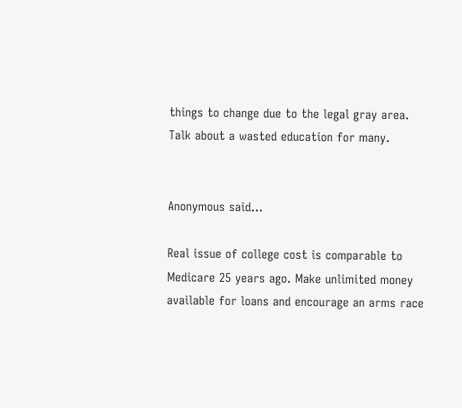things to change due to the legal gray area. Talk about a wasted education for many.


Anonymous said...

Real issue of college cost is comparable to Medicare 25 years ago. Make unlimited money available for loans and encourage an arms race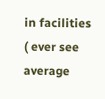in facilities ( ever see average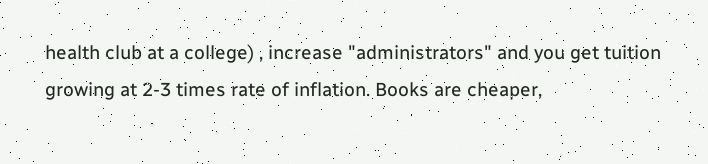health club at a college) , increase "administrators" and you get tuition growing at 2-3 times rate of inflation. Books are cheaper,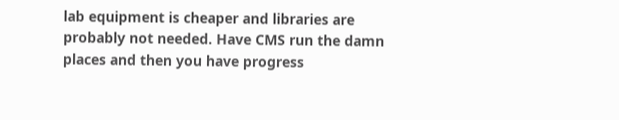lab equipment is cheaper and libraries are probably not needed. Have CMS run the damn places and then you have progress